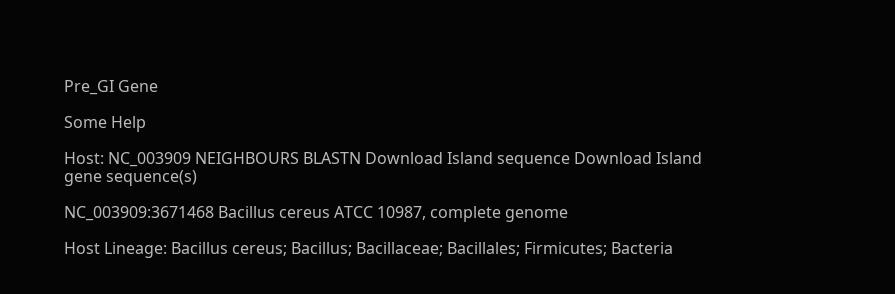Pre_GI Gene

Some Help

Host: NC_003909 NEIGHBOURS BLASTN Download Island sequence Download Island gene sequence(s)

NC_003909:3671468 Bacillus cereus ATCC 10987, complete genome

Host Lineage: Bacillus cereus; Bacillus; Bacillaceae; Bacillales; Firmicutes; Bacteria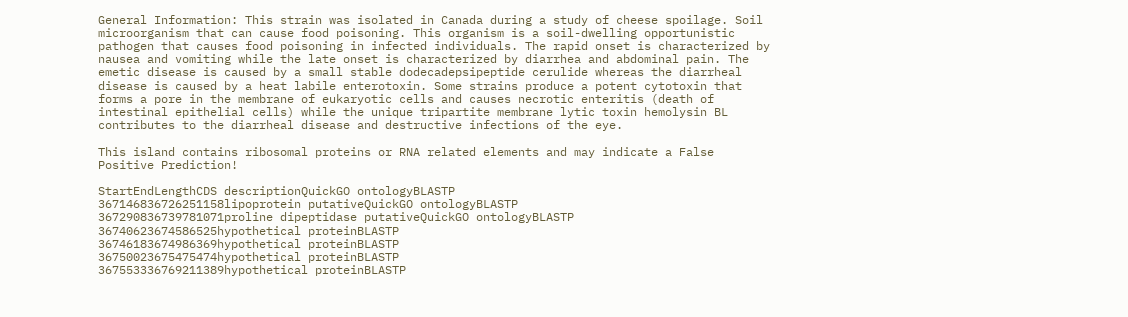General Information: This strain was isolated in Canada during a study of cheese spoilage. Soil microorganism that can cause food poisoning. This organism is a soil-dwelling opportunistic pathogen that causes food poisoning in infected individuals. The rapid onset is characterized by nausea and vomiting while the late onset is characterized by diarrhea and abdominal pain. The emetic disease is caused by a small stable dodecadepsipeptide cerulide whereas the diarrheal disease is caused by a heat labile enterotoxin. Some strains produce a potent cytotoxin that forms a pore in the membrane of eukaryotic cells and causes necrotic enteritis (death of intestinal epithelial cells) while the unique tripartite membrane lytic toxin hemolysin BL contributes to the diarrheal disease and destructive infections of the eye.

This island contains ribosomal proteins or RNA related elements and may indicate a False Positive Prediction!

StartEndLengthCDS descriptionQuickGO ontologyBLASTP
367146836726251158lipoprotein putativeQuickGO ontologyBLASTP
367290836739781071proline dipeptidase putativeQuickGO ontologyBLASTP
36740623674586525hypothetical proteinBLASTP
36746183674986369hypothetical proteinBLASTP
36750023675475474hypothetical proteinBLASTP
367553336769211389hypothetical proteinBLASTP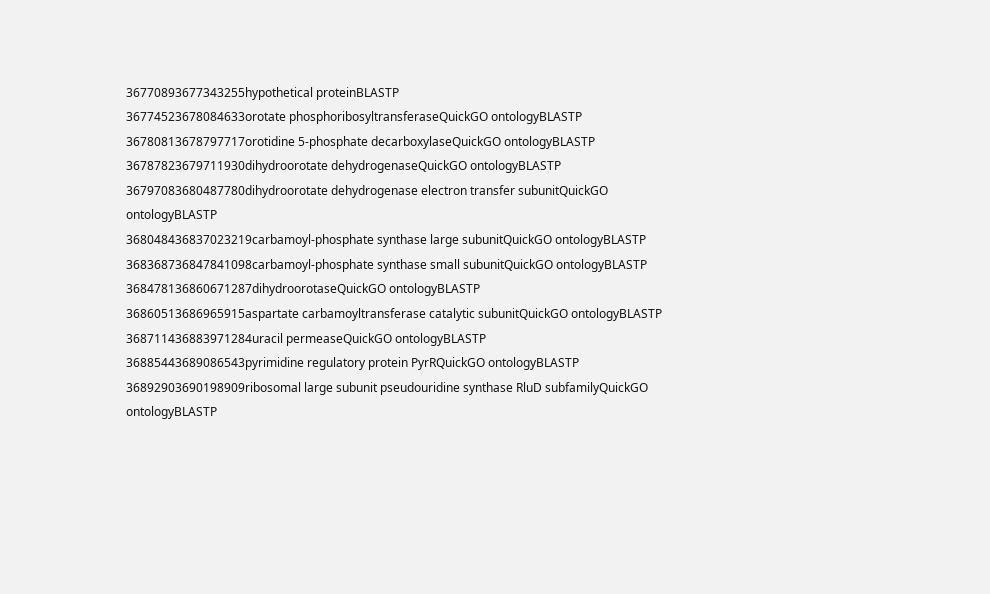36770893677343255hypothetical proteinBLASTP
36774523678084633orotate phosphoribosyltransferaseQuickGO ontologyBLASTP
36780813678797717orotidine 5-phosphate decarboxylaseQuickGO ontologyBLASTP
36787823679711930dihydroorotate dehydrogenaseQuickGO ontologyBLASTP
36797083680487780dihydroorotate dehydrogenase electron transfer subunitQuickGO ontologyBLASTP
368048436837023219carbamoyl-phosphate synthase large subunitQuickGO ontologyBLASTP
368368736847841098carbamoyl-phosphate synthase small subunitQuickGO ontologyBLASTP
368478136860671287dihydroorotaseQuickGO ontologyBLASTP
36860513686965915aspartate carbamoyltransferase catalytic subunitQuickGO ontologyBLASTP
368711436883971284uracil permeaseQuickGO ontologyBLASTP
36885443689086543pyrimidine regulatory protein PyrRQuickGO ontologyBLASTP
36892903690198909ribosomal large subunit pseudouridine synthase RluD subfamilyQuickGO ontologyBLASTP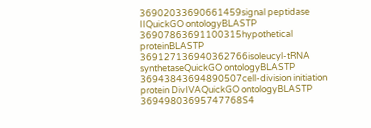36902033690661459signal peptidase IIQuickGO ontologyBLASTP
36907863691100315hypothetical proteinBLASTP
369127136940362766isoleucyl-tRNA synthetaseQuickGO ontologyBLASTP
36943843694890507cell-division initiation protein DivIVAQuickGO ontologyBLASTP
36949803695747768S4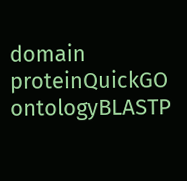domain proteinQuickGO ontologyBLASTP